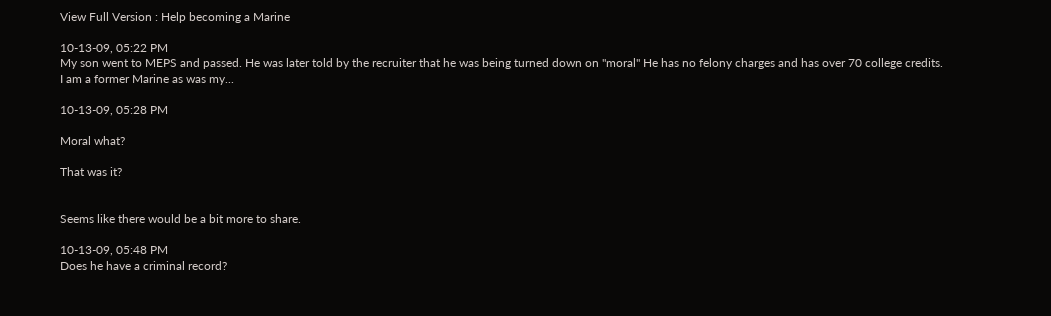View Full Version : Help becoming a Marine

10-13-09, 05:22 PM
My son went to MEPS and passed. He was later told by the recruiter that he was being turned down on "moral" He has no felony charges and has over 70 college credits. I am a former Marine as was my...

10-13-09, 05:28 PM

Moral what?

That was it?


Seems like there would be a bit more to share.

10-13-09, 05:48 PM
Does he have a criminal record?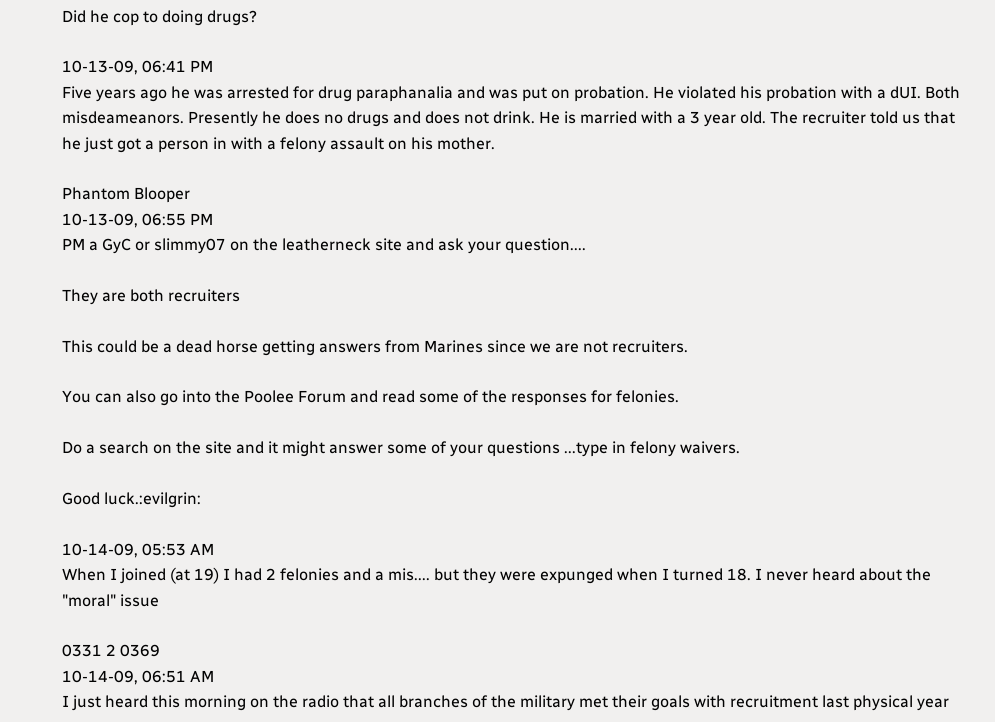Did he cop to doing drugs?

10-13-09, 06:41 PM
Five years ago he was arrested for drug paraphanalia and was put on probation. He violated his probation with a dUI. Both misdeameanors. Presently he does no drugs and does not drink. He is married with a 3 year old. The recruiter told us that he just got a person in with a felony assault on his mother.

Phantom Blooper
10-13-09, 06:55 PM
PM a GyC or slimmy07 on the leatherneck site and ask your question....

They are both recruiters

This could be a dead horse getting answers from Marines since we are not recruiters.

You can also go into the Poolee Forum and read some of the responses for felonies.

Do a search on the site and it might answer some of your questions ...type in felony waivers.

Good luck.:evilgrin:

10-14-09, 05:53 AM
When I joined (at 19) I had 2 felonies and a mis.... but they were expunged when I turned 18. I never heard about the "moral" issue

0331 2 0369
10-14-09, 06:51 AM
I just heard this morning on the radio that all branches of the military met their goals with recruitment last physical year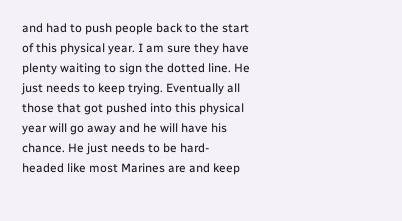and had to push people back to the start of this physical year. I am sure they have plenty waiting to sign the dotted line. He just needs to keep trying. Eventually all those that got pushed into this physical year will go away and he will have his chance. He just needs to be hard-headed like most Marines are and keep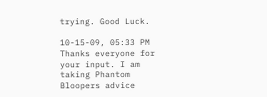trying. Good Luck.

10-15-09, 05:33 PM
Thanks everyone for your input. I am taking Phantom Bloopers advice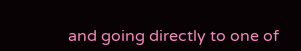and going directly to one of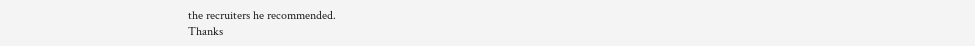the recruiters he recommended.
Thanks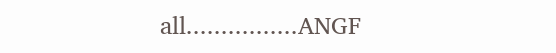all................ANGF